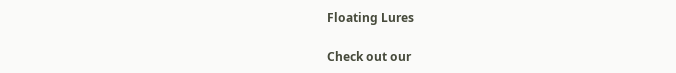Floating Lures

Check out our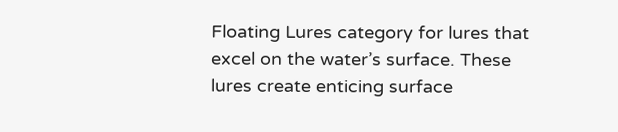Floating Lures category for lures that excel on the water’s surface. These lures create enticing surface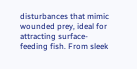disturbances that mimic wounded prey, ideal for attracting surface-feeding fish. From sleek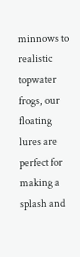minnows to realistic topwater frogs, our floating lures are perfect for making a splash and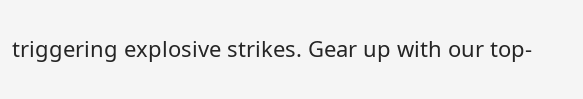triggering explosive strikes. Gear up with our top-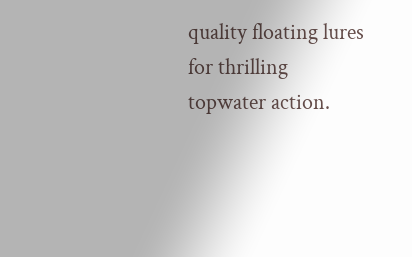quality floating lures for thrilling topwater action.